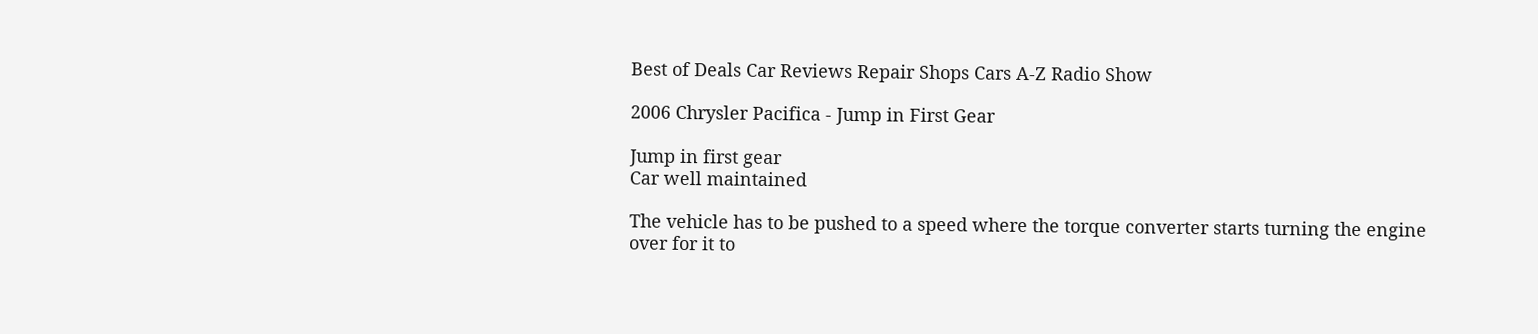Best of Deals Car Reviews Repair Shops Cars A-Z Radio Show

2006 Chrysler Pacifica - Jump in First Gear

Jump in first gear
Car well maintained

The vehicle has to be pushed to a speed where the torque converter starts turning the engine over for it to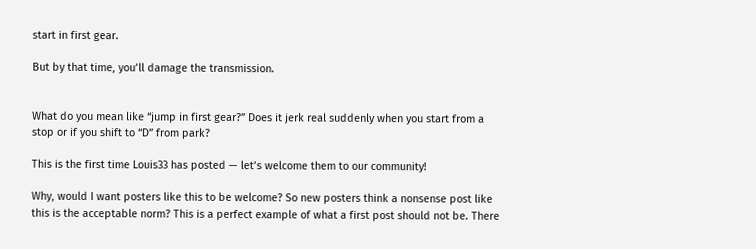start in first gear.

But by that time, you’ll damage the transmission.


What do you mean like “jump in first gear?” Does it jerk real suddenly when you start from a stop or if you shift to “D” from park?

This is the first time Louis33 has posted — let’s welcome them to our community!

Why, would I want posters like this to be welcome? So new posters think a nonsense post like this is the acceptable norm? This is a perfect example of what a first post should not be. There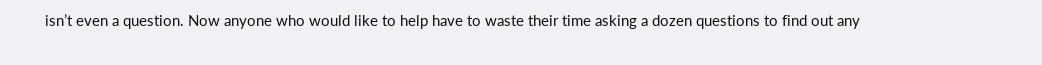isn’t even a question. Now anyone who would like to help have to waste their time asking a dozen questions to find out any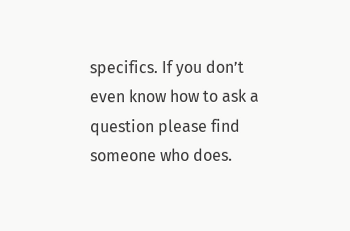specifics. If you don’t even know how to ask a question please find someone who does.